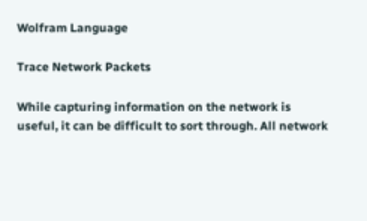Wolfram Language

Trace Network Packets

While capturing information on the network is useful, it can be difficult to sort through. All network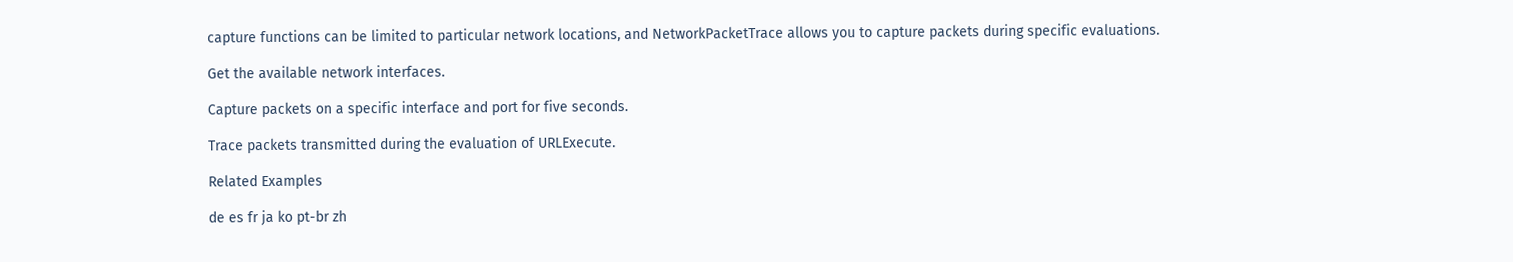capture functions can be limited to particular network locations, and NetworkPacketTrace allows you to capture packets during specific evaluations.

Get the available network interfaces.

Capture packets on a specific interface and port for five seconds.

Trace packets transmitted during the evaluation of URLExecute.

Related Examples

de es fr ja ko pt-br zh